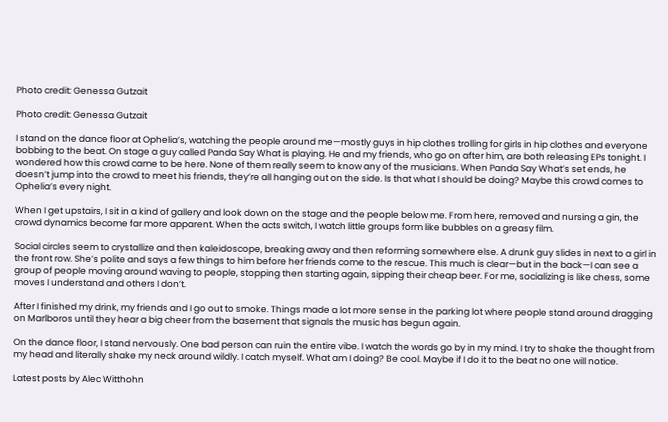Photo credit: Genessa Gutzait

Photo credit: Genessa Gutzait

I stand on the dance floor at Ophelia’s, watching the people around me—mostly guys in hip clothes trolling for girls in hip clothes and everyone bobbing to the beat. On stage a guy called Panda Say What is playing. He and my friends, who go on after him, are both releasing EPs tonight. I wondered how this crowd came to be here. None of them really seem to know any of the musicians. When Panda Say What’s set ends, he doesn’t jump into the crowd to meet his friends, they’re all hanging out on the side. Is that what I should be doing? Maybe this crowd comes to Ophelia’s every night.

When I get upstairs, I sit in a kind of gallery and look down on the stage and the people below me. From here, removed and nursing a gin, the crowd dynamics become far more apparent. When the acts switch, I watch little groups form like bubbles on a greasy film.

Social circles seem to crystallize and then kaleidoscope, breaking away and then reforming somewhere else. A drunk guy slides in next to a girl in the front row. She’s polite and says a few things to him before her friends come to the rescue. This much is clear—but in the back—I can see a group of people moving around waving to people, stopping then starting again, sipping their cheap beer. For me, socializing is like chess, some moves I understand and others I don’t.

After I finished my drink, my friends and I go out to smoke. Things made a lot more sense in the parking lot where people stand around dragging on Marlboros until they hear a big cheer from the basement that signals the music has begun again.

On the dance floor, I stand nervously. One bad person can ruin the entire vibe. I watch the words go by in my mind. I try to shake the thought from my head and literally shake my neck around wildly. I catch myself. What am I doing? Be cool. Maybe if I do it to the beat no one will notice.

Latest posts by Alec Witthohn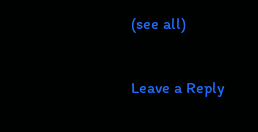(see all)

Leave a Reply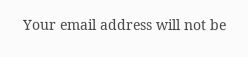Your email address will not be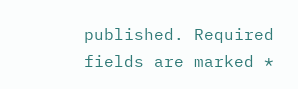published. Required fields are marked *